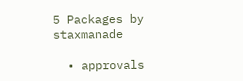5 Packages by staxmanade

  • approvals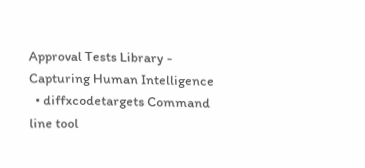Approval Tests Library - Capturing Human Intelligence
  • diffxcodetargets Command line tool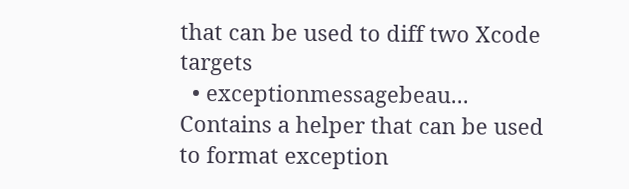that can be used to diff two Xcode targets
  • exceptionmessagebeau... Contains a helper that can be used to format exception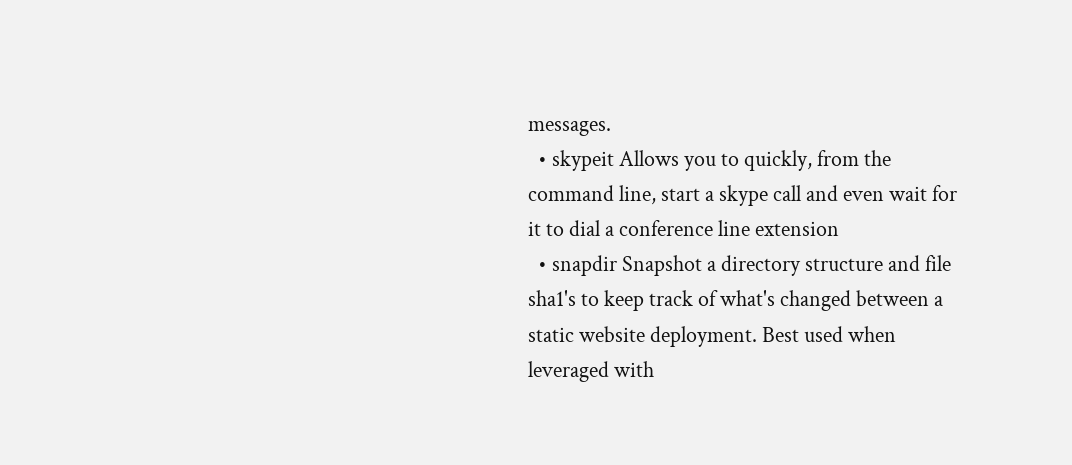messages.
  • skypeit Allows you to quickly, from the command line, start a skype call and even wait for it to dial a conference line extension
  • snapdir Snapshot a directory structure and file sha1's to keep track of what's changed between a static website deployment. Best used when leveraged with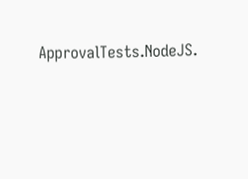ApprovalTests.NodeJS.